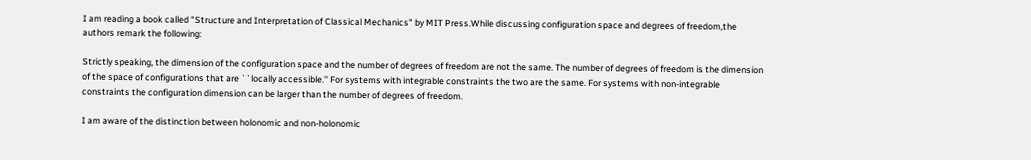I am reading a book called "Structure and Interpretation of Classical Mechanics" by MIT Press.While discussing configuration space and degrees of freedom,the authors remark the following:

Strictly speaking, the dimension of the configuration space and the number of degrees of freedom are not the same. The number of degrees of freedom is the dimension of the space of configurations that are ``locally accessible.'' For systems with integrable constraints the two are the same. For systems with non-integrable constraints the configuration dimension can be larger than the number of degrees of freedom.

I am aware of the distinction between holonomic and non-holonomic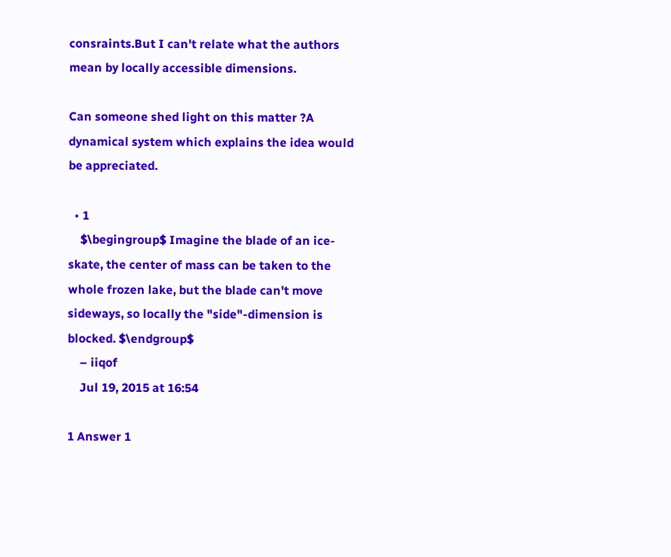consraints.But I can't relate what the authors mean by locally accessible dimensions.

Can someone shed light on this matter ?A dynamical system which explains the idea would be appreciated.

  • 1
    $\begingroup$ Imagine the blade of an ice-skate, the center of mass can be taken to the whole frozen lake, but the blade can't move sideways, so locally the "side"-dimension is blocked. $\endgroup$
    – iiqof
    Jul 19, 2015 at 16:54

1 Answer 1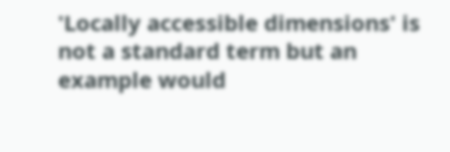'Locally accessible dimensions' is not a standard term but an example would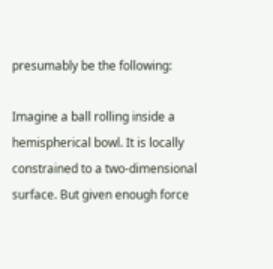presumably be the following:

Imagine a ball rolling inside a hemispherical bowl. It is locally constrained to a two-dimensional surface. But given enough force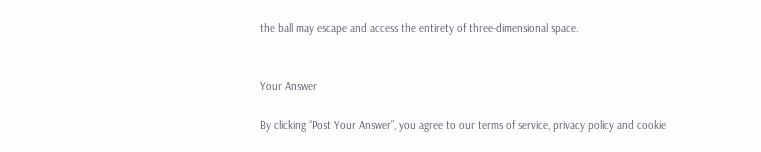the ball may escape and access the entirety of three-dimensional space.


Your Answer

By clicking “Post Your Answer”, you agree to our terms of service, privacy policy and cookie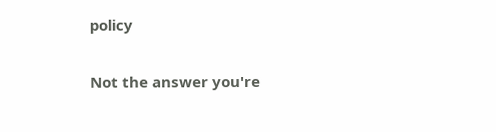policy

Not the answer you're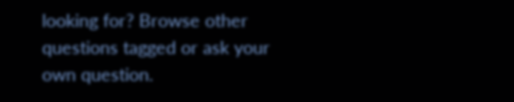looking for? Browse other questions tagged or ask your own question.